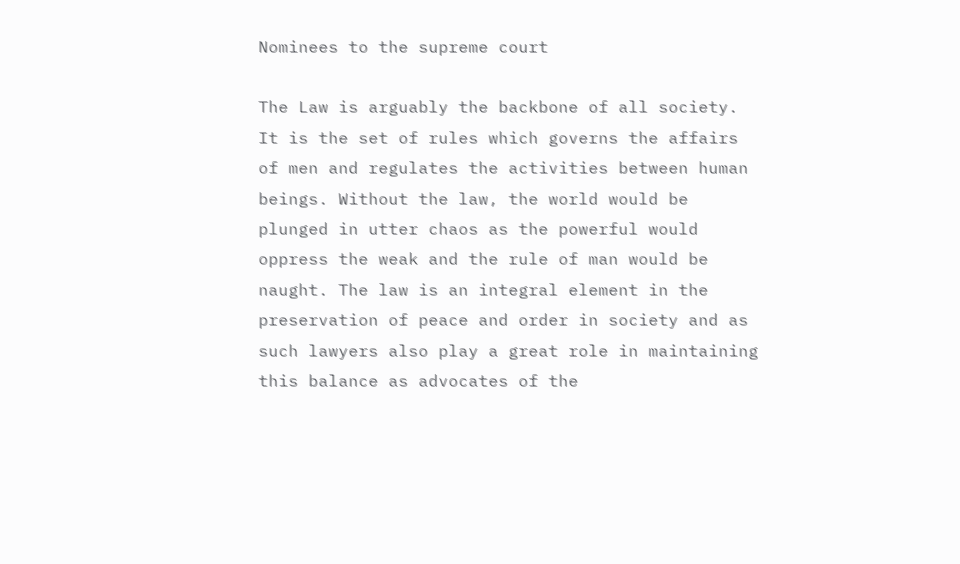Nominees to the supreme court

The Law is arguably the backbone of all society. It is the set of rules which governs the affairs of men and regulates the activities between human beings. Without the law, the world would be plunged in utter chaos as the powerful would oppress the weak and the rule of man would be naught. The law is an integral element in the preservation of peace and order in society and as such lawyers also play a great role in maintaining this balance as advocates of the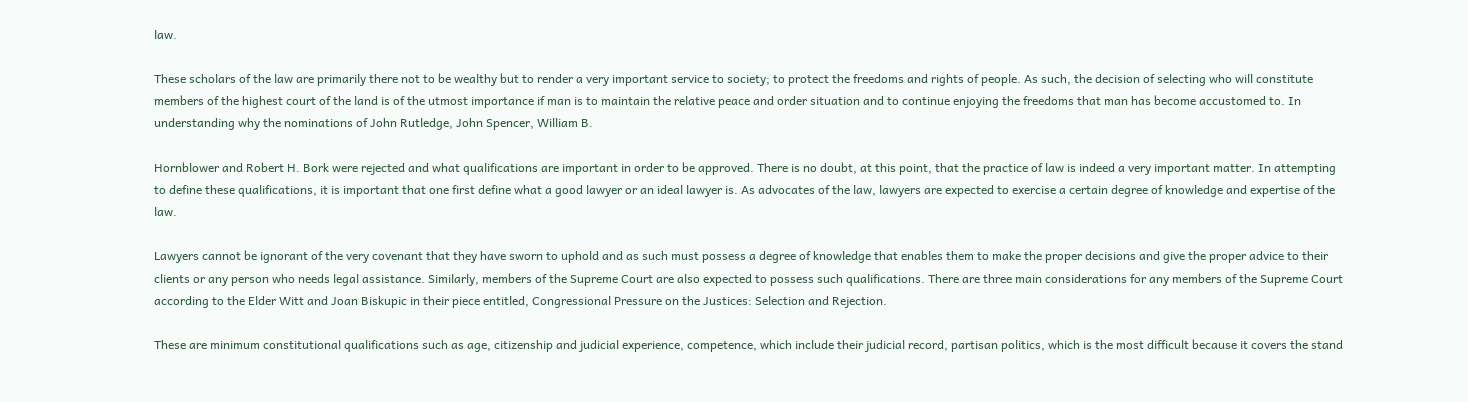law.

These scholars of the law are primarily there not to be wealthy but to render a very important service to society; to protect the freedoms and rights of people. As such, the decision of selecting who will constitute members of the highest court of the land is of the utmost importance if man is to maintain the relative peace and order situation and to continue enjoying the freedoms that man has become accustomed to. In understanding why the nominations of John Rutledge, John Spencer, William B.

Hornblower and Robert H. Bork were rejected and what qualifications are important in order to be approved. There is no doubt, at this point, that the practice of law is indeed a very important matter. In attempting to define these qualifications, it is important that one first define what a good lawyer or an ideal lawyer is. As advocates of the law, lawyers are expected to exercise a certain degree of knowledge and expertise of the law.

Lawyers cannot be ignorant of the very covenant that they have sworn to uphold and as such must possess a degree of knowledge that enables them to make the proper decisions and give the proper advice to their clients or any person who needs legal assistance. Similarly, members of the Supreme Court are also expected to possess such qualifications. There are three main considerations for any members of the Supreme Court according to the Elder Witt and Joan Biskupic in their piece entitled, Congressional Pressure on the Justices: Selection and Rejection.

These are minimum constitutional qualifications such as age, citizenship and judicial experience, competence, which include their judicial record, partisan politics, which is the most difficult because it covers the stand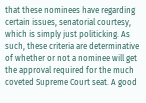that these nominees have regarding certain issues, senatorial courtesy, which is simply just politicking. As such, these criteria are determinative of whether or not a nominee will get the approval required for the much coveted Supreme Court seat. A good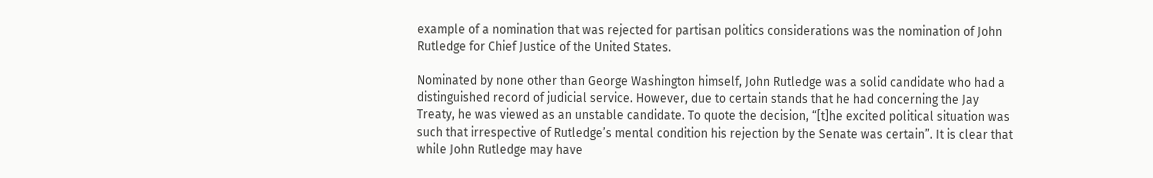example of a nomination that was rejected for partisan politics considerations was the nomination of John Rutledge for Chief Justice of the United States.

Nominated by none other than George Washington himself, John Rutledge was a solid candidate who had a distinguished record of judicial service. However, due to certain stands that he had concerning the Jay Treaty, he was viewed as an unstable candidate. To quote the decision, “[t]he excited political situation was such that irrespective of Rutledge’s mental condition his rejection by the Senate was certain”. It is clear that while John Rutledge may have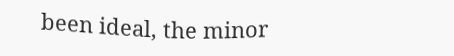been ideal, the minor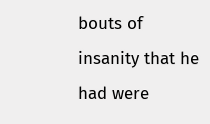bouts of insanity that he had were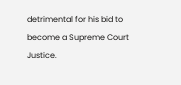detrimental for his bid to become a Supreme Court Justice.